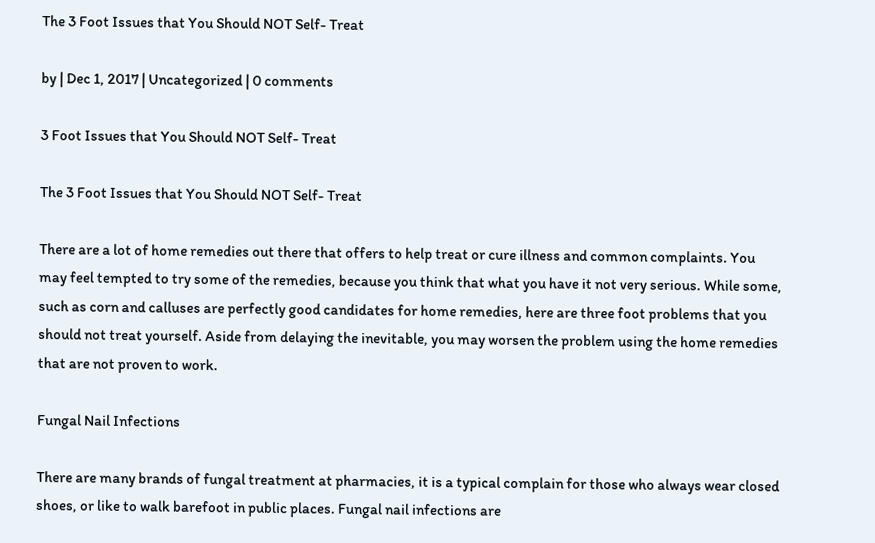The 3 Foot Issues that You Should NOT Self- Treat

by | Dec 1, 2017 | Uncategorized | 0 comments

3 Foot Issues that You Should NOT Self- Treat

The 3 Foot Issues that You Should NOT Self- Treat

There are a lot of home remedies out there that offers to help treat or cure illness and common complaints. You may feel tempted to try some of the remedies, because you think that what you have it not very serious. While some, such as corn and calluses are perfectly good candidates for home remedies, here are three foot problems that you should not treat yourself. Aside from delaying the inevitable, you may worsen the problem using the home remedies that are not proven to work.

Fungal Nail Infections

There are many brands of fungal treatment at pharmacies, it is a typical complain for those who always wear closed shoes, or like to walk barefoot in public places. Fungal nail infections are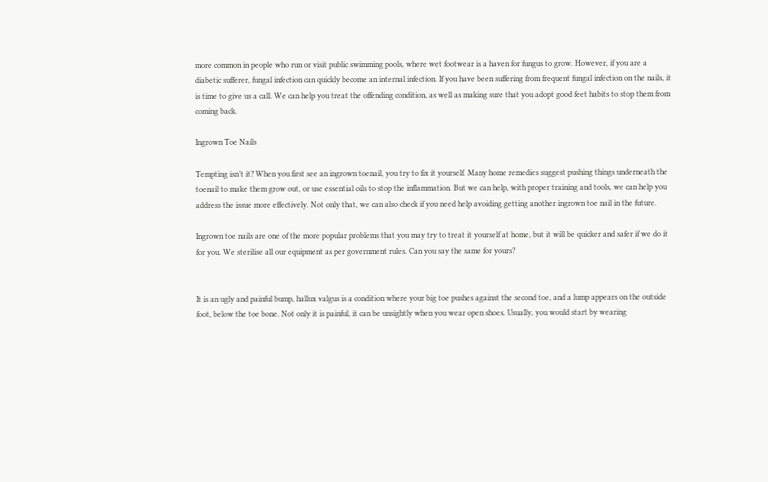more common in people who run or visit public swimming pools, where wet footwear is a haven for fungus to grow. However, if you are a diabetic sufferer, fungal infection can quickly become an internal infection. If you have been suffering from frequent fungal infection on the nails, it is time to give us a call. We can help you treat the offending condition, as well as making sure that you adopt good feet habits to stop them from coming back.

Ingrown Toe Nails

Tempting isn’t it? When you first see an ingrown toenail, you try to fix it yourself. Many home remedies suggest pushing things underneath the toenail to make them grow out, or use essential oils to stop the inflammation. But we can help, with proper training and tools, we can help you address the issue more effectively. Not only that, we can also check if you need help avoiding getting another ingrown toe nail in the future.

Ingrown toe nails are one of the more popular problems that you may try to treat it yourself at home, but it will be quicker and safer if we do it for you. We sterilise all our equipment as per government rules. Can you say the same for yours?


It is an ugly and painful bump, hallux valgus is a condition where your big toe pushes against the second toe, and a lump appears on the outside foot, below the toe bone. Not only it is painful, it can be unsightly when you wear open shoes. Usually, you would start by wearing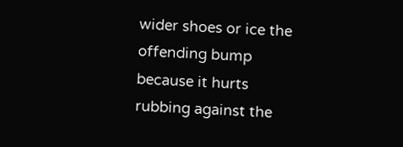wider shoes or ice the offending bump because it hurts rubbing against the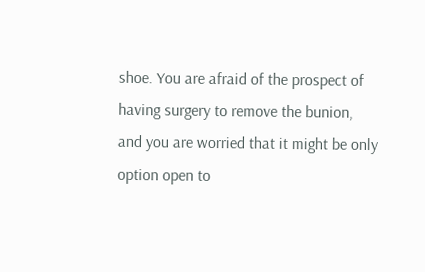shoe. You are afraid of the prospect of having surgery to remove the bunion, and you are worried that it might be only option open to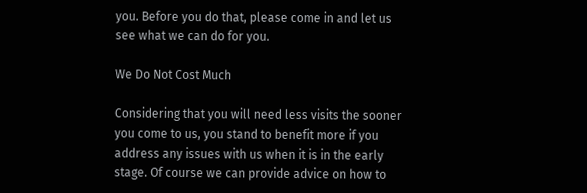you. Before you do that, please come in and let us see what we can do for you.

We Do Not Cost Much

Considering that you will need less visits the sooner you come to us, you stand to benefit more if you address any issues with us when it is in the early stage. Of course we can provide advice on how to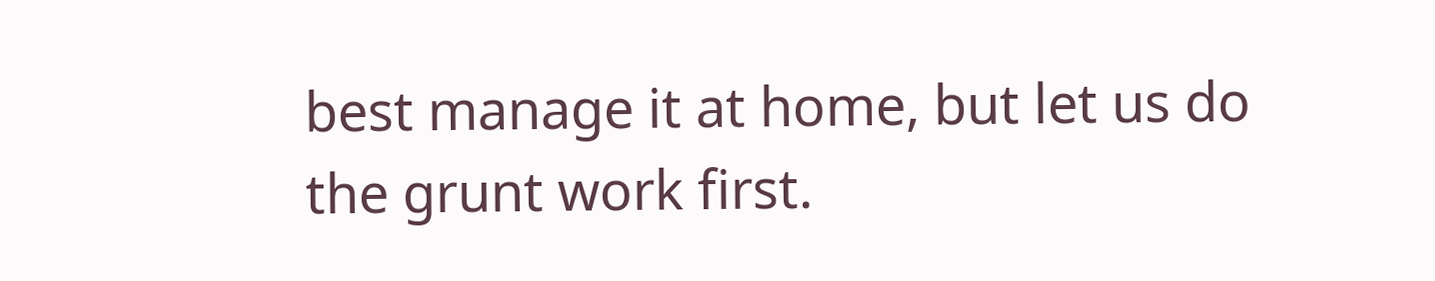best manage it at home, but let us do the grunt work first.